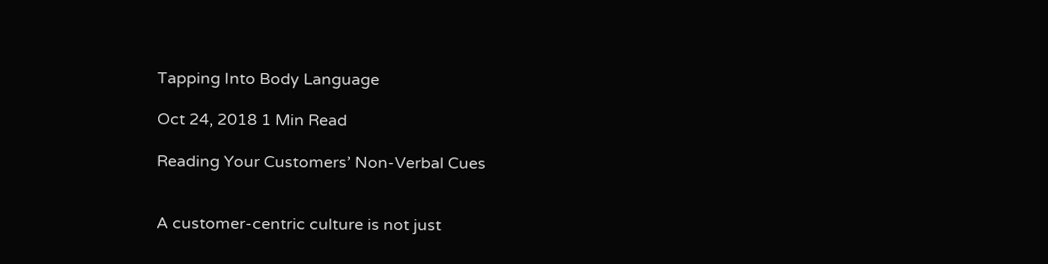Tapping Into Body Language

Oct 24, 2018 1 Min Read

Reading Your Customers’ Non-Verbal Cues


A customer-centric culture is not just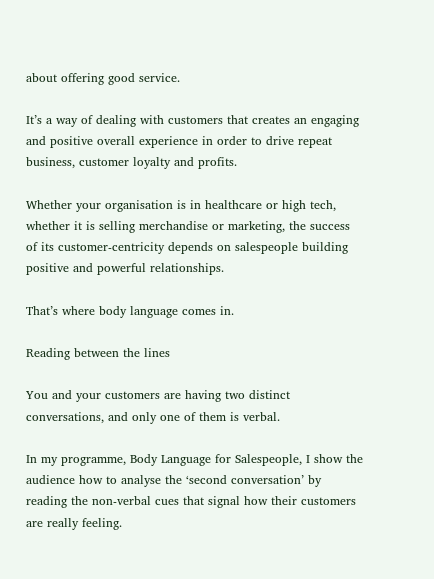about offering good service.

It’s a way of dealing with customers that creates an engaging and positive overall experience in order to drive repeat business, customer loyalty and profits.

Whether your organisation is in healthcare or high tech, whether it is selling merchandise or marketing, the success of its customer-centricity depends on salespeople building positive and powerful relationships.

That’s where body language comes in.

Reading between the lines

You and your customers are having two distinct conversations, and only one of them is verbal.

In my programme, Body Language for Salespeople, I show the audience how to analyse the ‘second conversation’ by reading the non-verbal cues that signal how their customers are really feeling.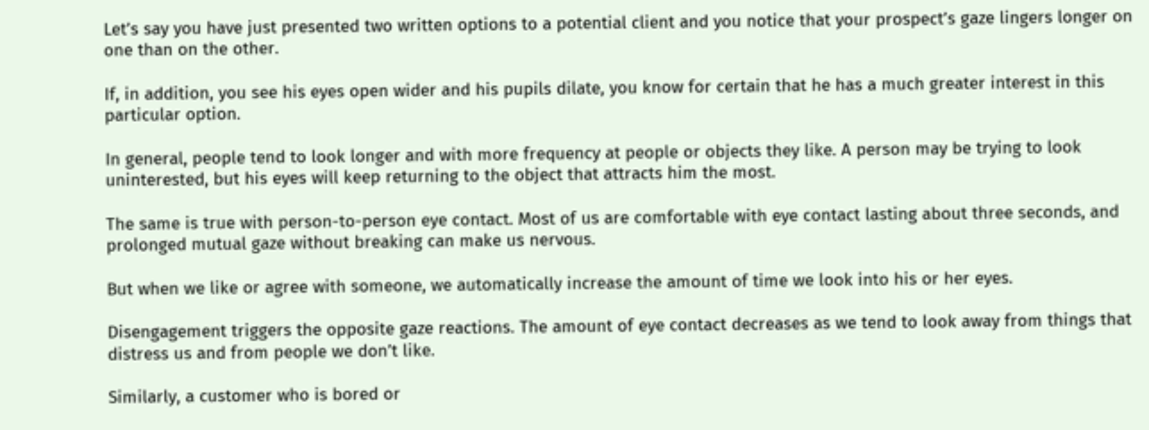Let’s say you have just presented two written options to a potential client and you notice that your prospect’s gaze lingers longer on one than on the other.

If, in addition, you see his eyes open wider and his pupils dilate, you know for certain that he has a much greater interest in this particular option.

In general, people tend to look longer and with more frequency at people or objects they like. A person may be trying to look uninterested, but his eyes will keep returning to the object that attracts him the most.

The same is true with person-to-person eye contact. Most of us are comfortable with eye contact lasting about three seconds, and prolonged mutual gaze without breaking can make us nervous.

But when we like or agree with someone, we automatically increase the amount of time we look into his or her eyes.

Disengagement triggers the opposite gaze reactions. The amount of eye contact decreases as we tend to look away from things that distress us and from people we don’t like.

Similarly, a customer who is bored or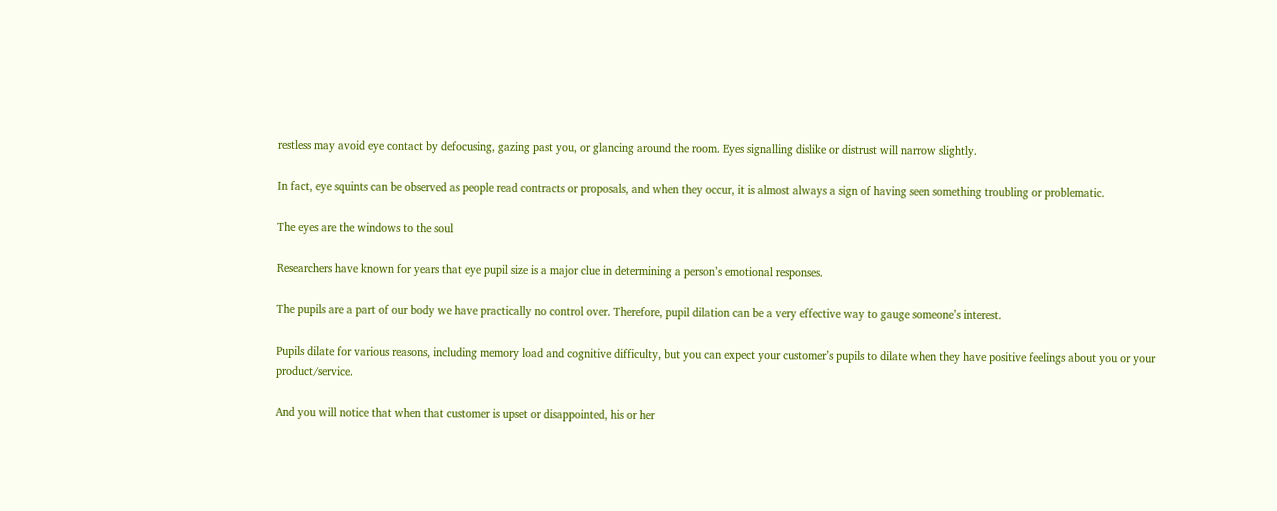restless may avoid eye contact by defocusing, gazing past you, or glancing around the room. Eyes signalling dislike or distrust will narrow slightly.

In fact, eye squints can be observed as people read contracts or proposals, and when they occur, it is almost always a sign of having seen something troubling or problematic.

The eyes are the windows to the soul

Researchers have known for years that eye pupil size is a major clue in determining a person’s emotional responses.

The pupils are a part of our body we have practically no control over. Therefore, pupil dilation can be a very effective way to gauge someone’s interest.

Pupils dilate for various reasons, including memory load and cognitive difficulty, but you can expect your customer’s pupils to dilate when they have positive feelings about you or your product/service.

And you will notice that when that customer is upset or disappointed, his or her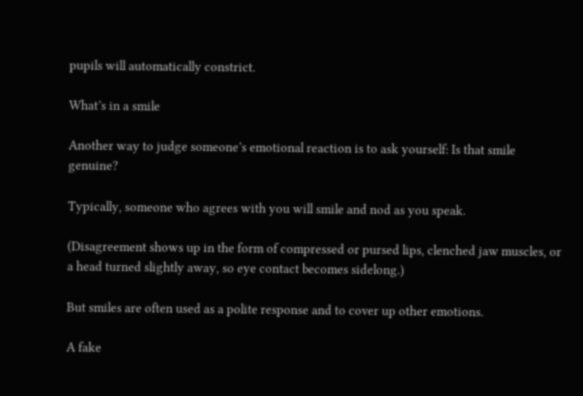pupils will automatically constrict.

What’s in a smile

Another way to judge someone’s emotional reaction is to ask yourself: Is that smile genuine?

Typically, someone who agrees with you will smile and nod as you speak.

(Disagreement shows up in the form of compressed or pursed lips, clenched jaw muscles, or a head turned slightly away, so eye contact becomes sidelong.)

But smiles are often used as a polite response and to cover up other emotions.

A fake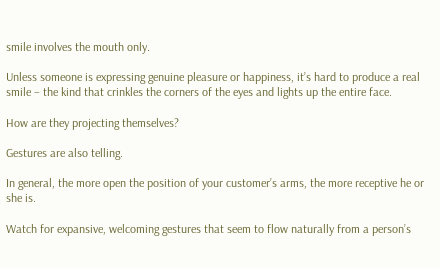smile involves the mouth only.

Unless someone is expressing genuine pleasure or happiness, it’s hard to produce a real smile – the kind that crinkles the corners of the eyes and lights up the entire face.

How are they projecting themselves?

Gestures are also telling.

In general, the more open the position of your customer’s arms, the more receptive he or she is.

Watch for expansive, welcoming gestures that seem to flow naturally from a person’s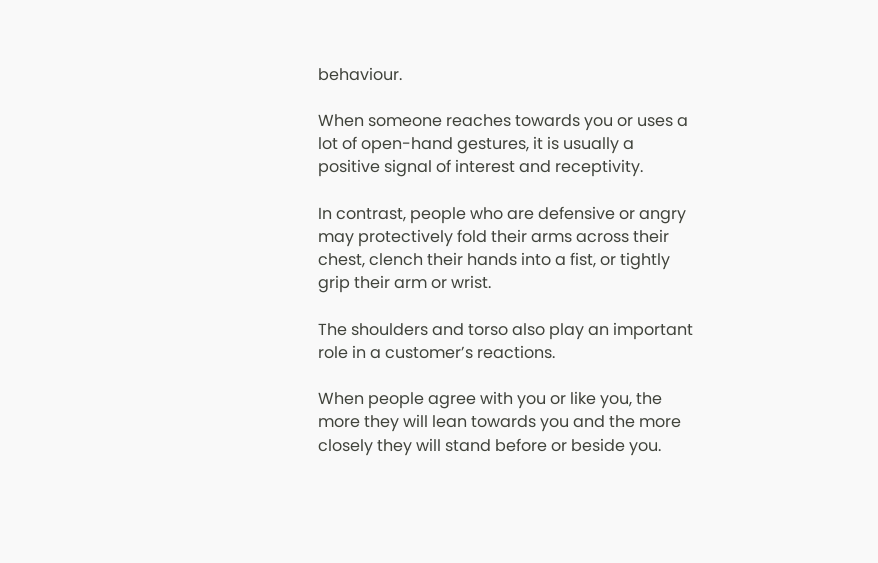behaviour.

When someone reaches towards you or uses a lot of open-hand gestures, it is usually a positive signal of interest and receptivity.

In contrast, people who are defensive or angry may protectively fold their arms across their chest, clench their hands into a fist, or tightly grip their arm or wrist.

The shoulders and torso also play an important role in a customer’s reactions.

When people agree with you or like you, the more they will lean towards you and the more closely they will stand before or beside you.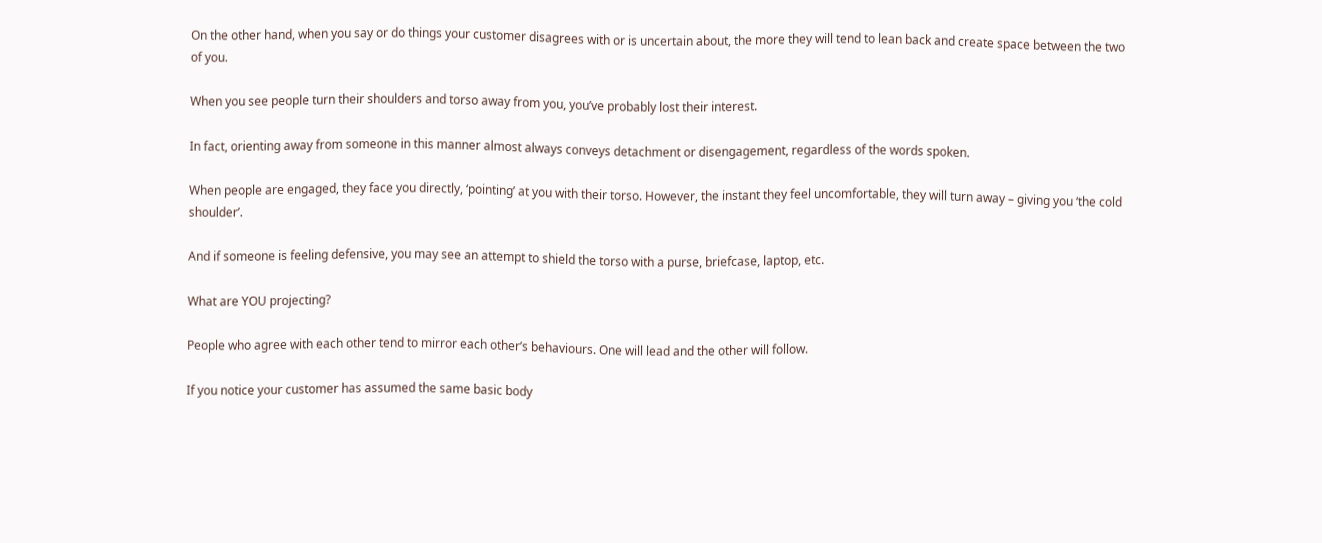On the other hand, when you say or do things your customer disagrees with or is uncertain about, the more they will tend to lean back and create space between the two of you.

When you see people turn their shoulders and torso away from you, you’ve probably lost their interest.

In fact, orienting away from someone in this manner almost always conveys detachment or disengagement, regardless of the words spoken.

When people are engaged, they face you directly, ‘pointing’ at you with their torso. However, the instant they feel uncomfortable, they will turn away – giving you ‘the cold shoulder’.

And if someone is feeling defensive, you may see an attempt to shield the torso with a purse, briefcase, laptop, etc.

What are YOU projecting?

People who agree with each other tend to mirror each other’s behaviours. One will lead and the other will follow.

If you notice your customer has assumed the same basic body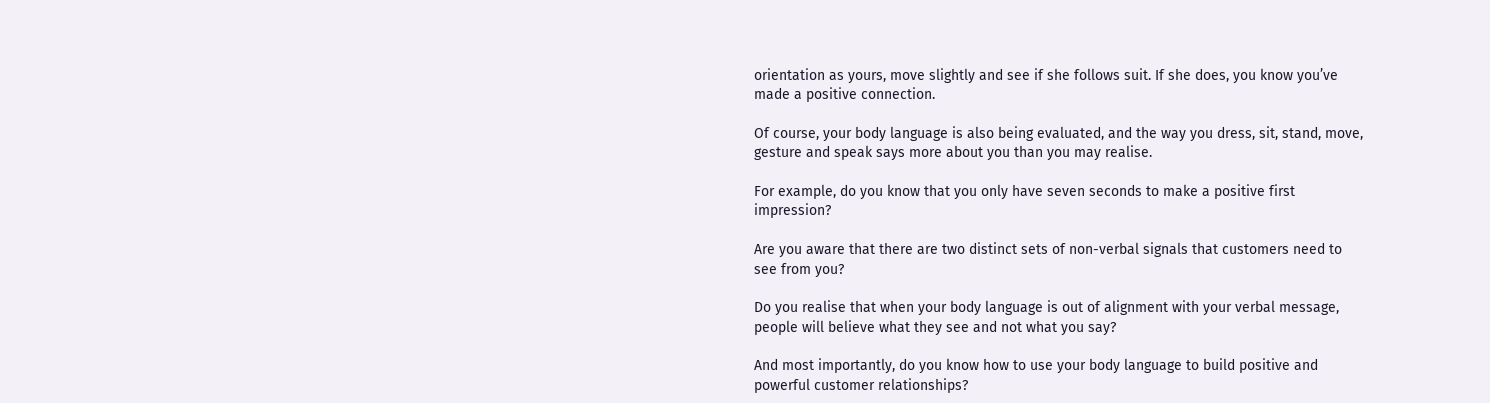orientation as yours, move slightly and see if she follows suit. If she does, you know you’ve made a positive connection.

Of course, your body language is also being evaluated, and the way you dress, sit, stand, move, gesture and speak says more about you than you may realise.

For example, do you know that you only have seven seconds to make a positive first impression?

Are you aware that there are two distinct sets of non-verbal signals that customers need to see from you?

Do you realise that when your body language is out of alignment with your verbal message, people will believe what they see and not what you say?

And most importantly, do you know how to use your body language to build positive and powerful customer relationships?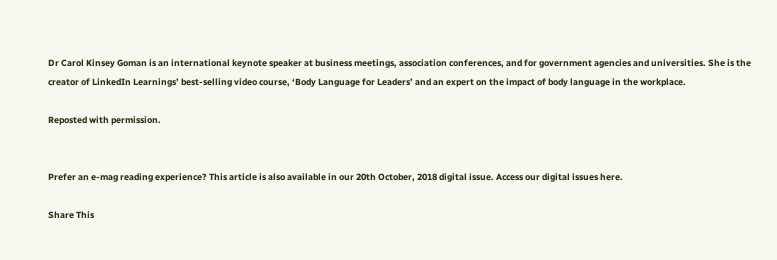Dr Carol Kinsey Goman is an international keynote speaker at business meetings, association conferences, and for government agencies and universities. She is the creator of LinkedIn Learnings’ best-selling video course, ‘Body Language for Leaders’ and an expert on the impact of body language in the workplace.

Reposted with permission.


Prefer an e-mag reading experience? This article is also available in our 20th October, 2018 digital issue. Access our digital issues here.

Share This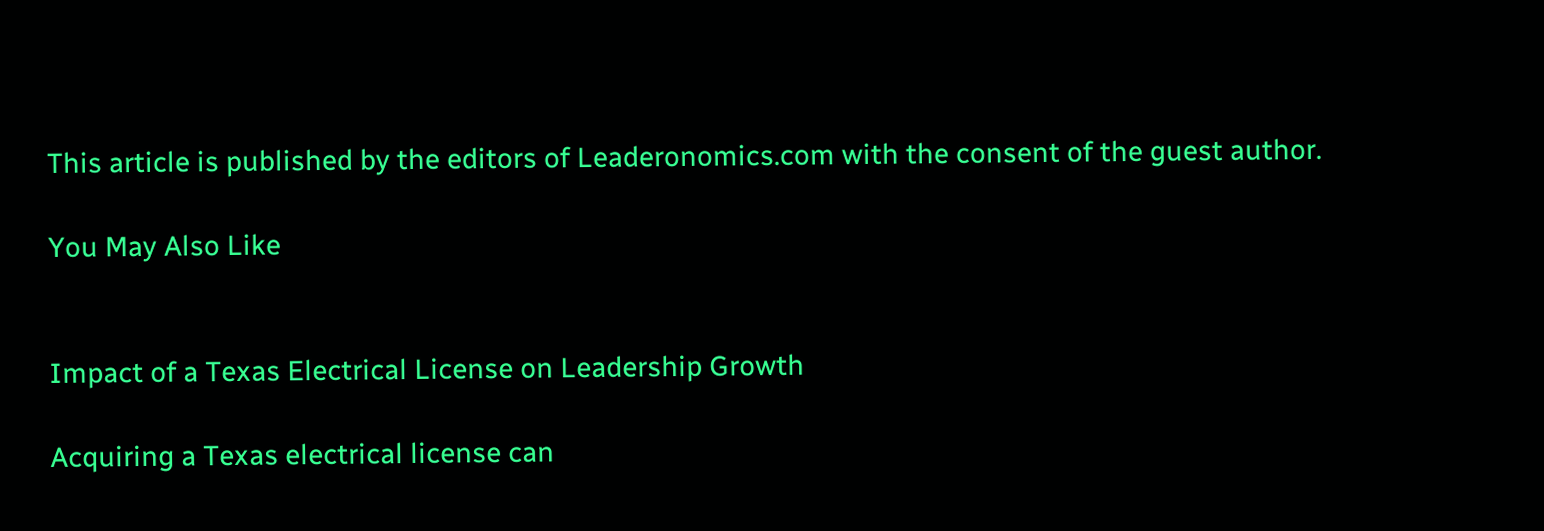This article is published by the editors of Leaderonomics.com with the consent of the guest author.

You May Also Like


Impact of a Texas Electrical License on Leadership Growth

Acquiring a Texas electrical license can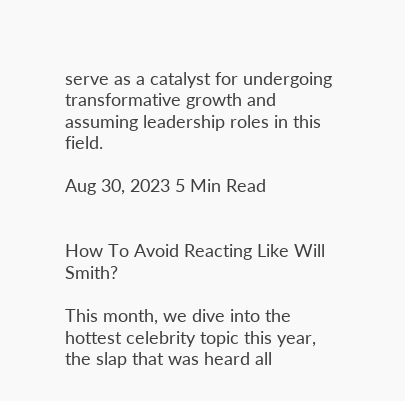serve as a catalyst for undergoing transformative growth and assuming leadership roles in this field.

Aug 30, 2023 5 Min Read


How To Avoid Reacting Like Will Smith?

This month, we dive into the hottest celebrity topic this year, the slap that was heard all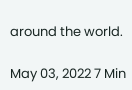around the world.

May 03, 2022 7 Min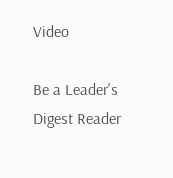Video

Be a Leader's Digest Reader